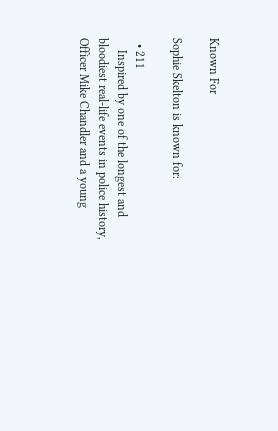Known For

Sophie Skelton is known for:

  • 211
    Inspired by one of the longest and bloodiest real-life events in police history, Officer Mike Chandler and a young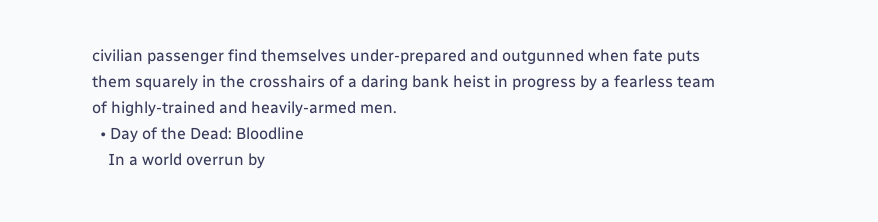civilian passenger find themselves under-prepared and outgunned when fate puts them squarely in the crosshairs of a daring bank heist in progress by a fearless team of highly-trained and heavily-armed men.
  • Day of the Dead: Bloodline
    In a world overrun by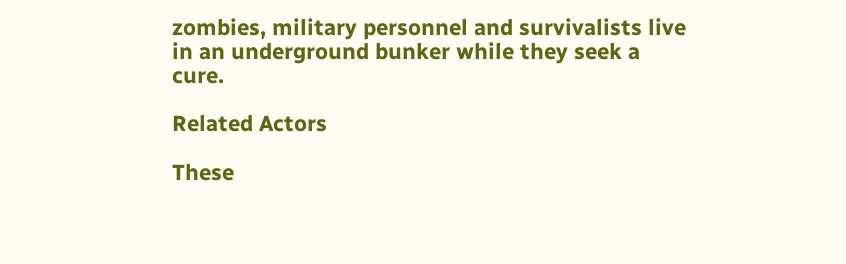zombies, military personnel and survivalists live in an underground bunker while they seek a cure.

Related Actors

These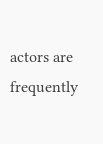actors are frequently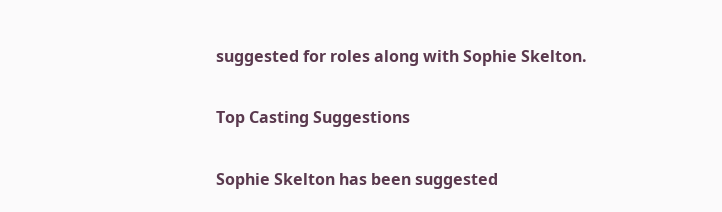suggested for roles along with Sophie Skelton.

Top Casting Suggestions

Sophie Skelton has been suggested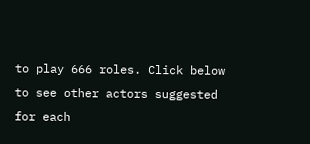to play 666 roles. Click below to see other actors suggested for each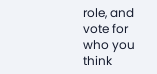role, and vote for who you think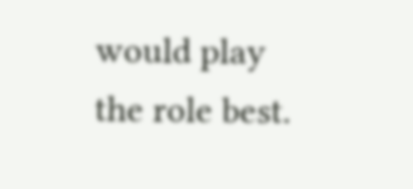would play the role best.